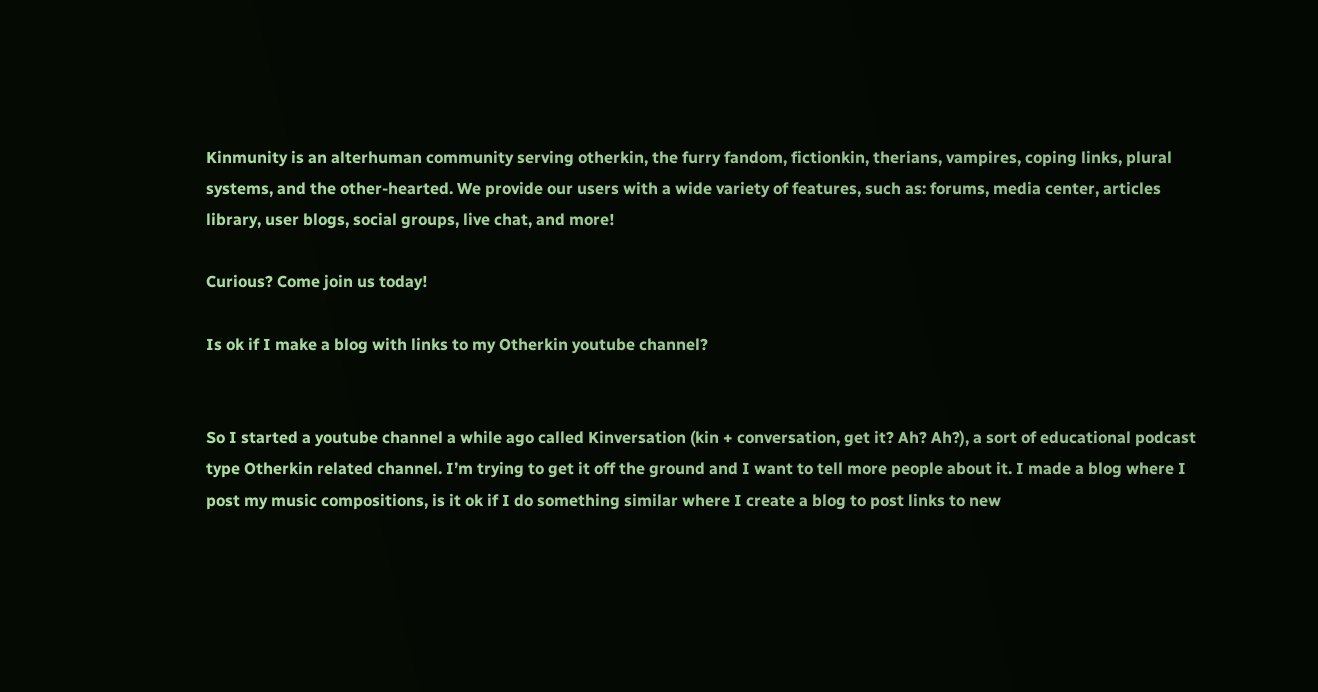Kinmunity is an alterhuman community serving otherkin, the furry fandom, fictionkin, therians, vampires, coping links, plural systems, and the other-hearted. We provide our users with a wide variety of features, such as: forums, media center, articles library, user blogs, social groups, live chat, and more!

Curious? Come join us today!

Is ok if I make a blog with links to my Otherkin youtube channel?


So I started a youtube channel a while ago called Kinversation (kin + conversation, get it? Ah? Ah?), a sort of educational podcast type Otherkin related channel. I’m trying to get it off the ground and I want to tell more people about it. I made a blog where I post my music compositions, is it ok if I do something similar where I create a blog to post links to new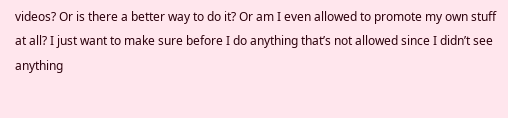videos? Or is there a better way to do it? Or am I even allowed to promote my own stuff at all? I just want to make sure before I do anything that’s not allowed since I didn’t see anything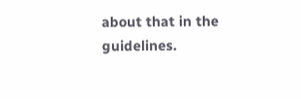about that in the guidelines.